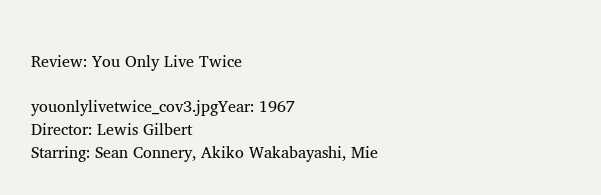Review: You Only Live Twice

youonlylivetwice_cov3.jpgYear: 1967
Director: Lewis Gilbert
Starring: Sean Connery, Akiko Wakabayashi, Mie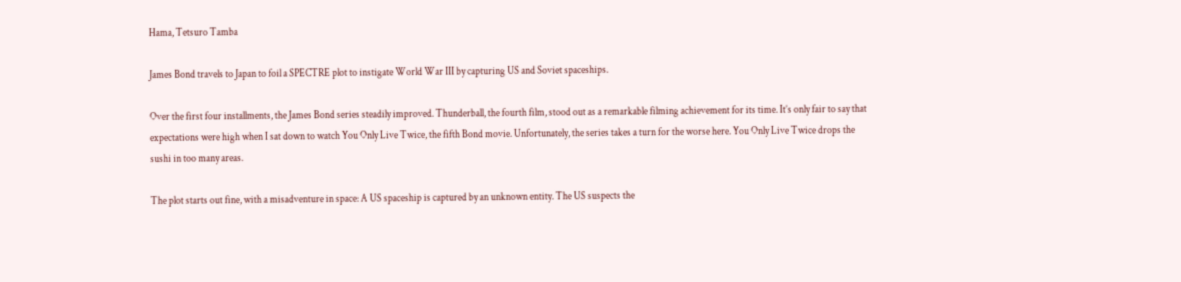Hama, Tetsuro Tamba

James Bond travels to Japan to foil a SPECTRE plot to instigate World War III by capturing US and Soviet spaceships.

Over the first four installments, the James Bond series steadily improved. Thunderball, the fourth film, stood out as a remarkable filming achievement for its time. It’s only fair to say that expectations were high when I sat down to watch You Only Live Twice, the fifth Bond movie. Unfortunately, the series takes a turn for the worse here. You Only Live Twice drops the sushi in too many areas.

The plot starts out fine, with a misadventure in space: A US spaceship is captured by an unknown entity. The US suspects the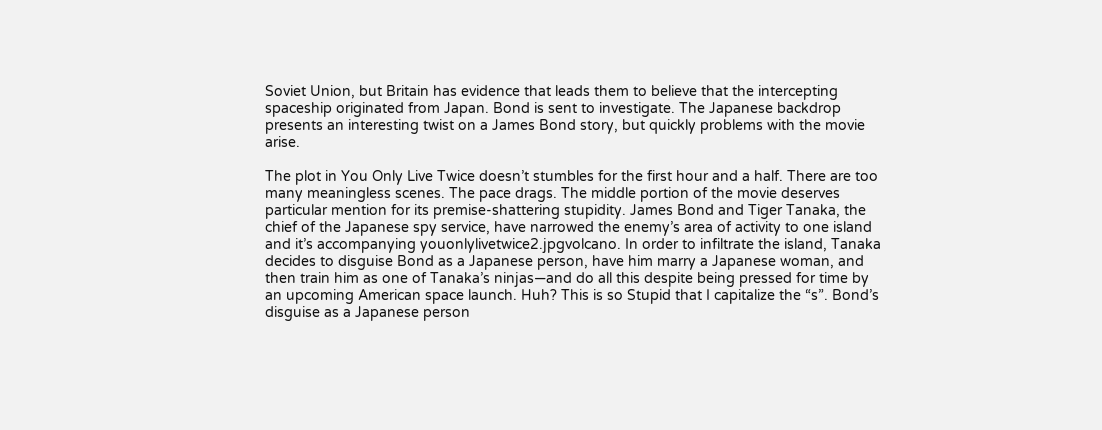Soviet Union, but Britain has evidence that leads them to believe that the intercepting spaceship originated from Japan. Bond is sent to investigate. The Japanese backdrop presents an interesting twist on a James Bond story, but quickly problems with the movie arise.

The plot in You Only Live Twice doesn’t stumbles for the first hour and a half. There are too many meaningless scenes. The pace drags. The middle portion of the movie deserves particular mention for its premise-shattering stupidity. James Bond and Tiger Tanaka, the chief of the Japanese spy service, have narrowed the enemy’s area of activity to one island and it’s accompanying youonlylivetwice2.jpgvolcano. In order to infiltrate the island, Tanaka decides to disguise Bond as a Japanese person, have him marry a Japanese woman, and then train him as one of Tanaka’s ninjas—and do all this despite being pressed for time by an upcoming American space launch. Huh? This is so Stupid that I capitalize the “s”. Bond’s disguise as a Japanese person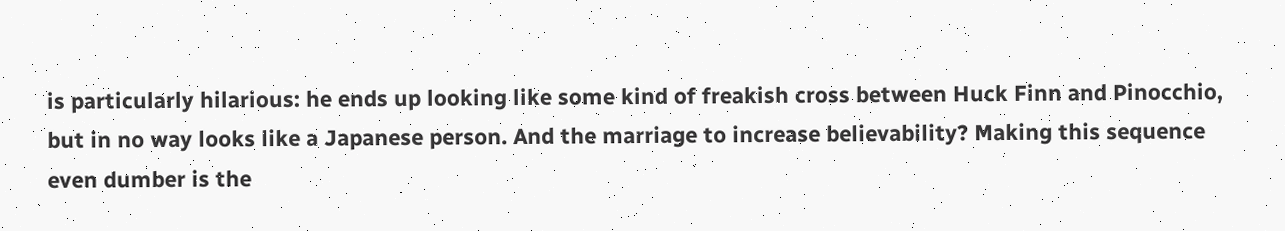is particularly hilarious: he ends up looking like some kind of freakish cross between Huck Finn and Pinocchio, but in no way looks like a Japanese person. And the marriage to increase believability? Making this sequence even dumber is the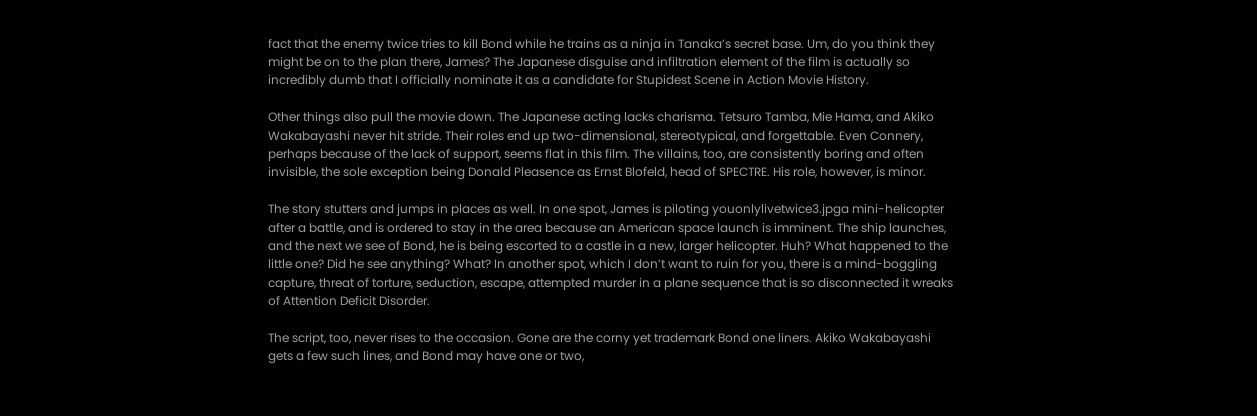fact that the enemy twice tries to kill Bond while he trains as a ninja in Tanaka’s secret base. Um, do you think they might be on to the plan there, James? The Japanese disguise and infiltration element of the film is actually so incredibly dumb that I officially nominate it as a candidate for Stupidest Scene in Action Movie History.

Other things also pull the movie down. The Japanese acting lacks charisma. Tetsuro Tamba, Mie Hama, and Akiko Wakabayashi never hit stride. Their roles end up two-dimensional, stereotypical, and forgettable. Even Connery, perhaps because of the lack of support, seems flat in this film. The villains, too, are consistently boring and often invisible, the sole exception being Donald Pleasence as Ernst Blofeld, head of SPECTRE. His role, however, is minor.

The story stutters and jumps in places as well. In one spot, James is piloting youonlylivetwice3.jpga mini-helicopter after a battle, and is ordered to stay in the area because an American space launch is imminent. The ship launches, and the next we see of Bond, he is being escorted to a castle in a new, larger helicopter. Huh? What happened to the little one? Did he see anything? What? In another spot, which I don’t want to ruin for you, there is a mind-boggling capture, threat of torture, seduction, escape, attempted murder in a plane sequence that is so disconnected it wreaks of Attention Deficit Disorder.

The script, too, never rises to the occasion. Gone are the corny yet trademark Bond one liners. Akiko Wakabayashi gets a few such lines, and Bond may have one or two,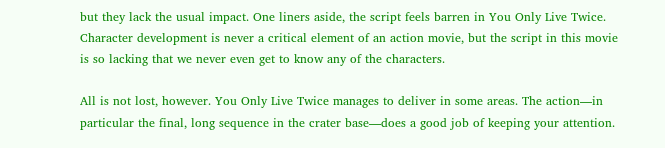but they lack the usual impact. One liners aside, the script feels barren in You Only Live Twice. Character development is never a critical element of an action movie, but the script in this movie is so lacking that we never even get to know any of the characters.

All is not lost, however. You Only Live Twice manages to deliver in some areas. The action—in particular the final, long sequence in the crater base—does a good job of keeping your attention.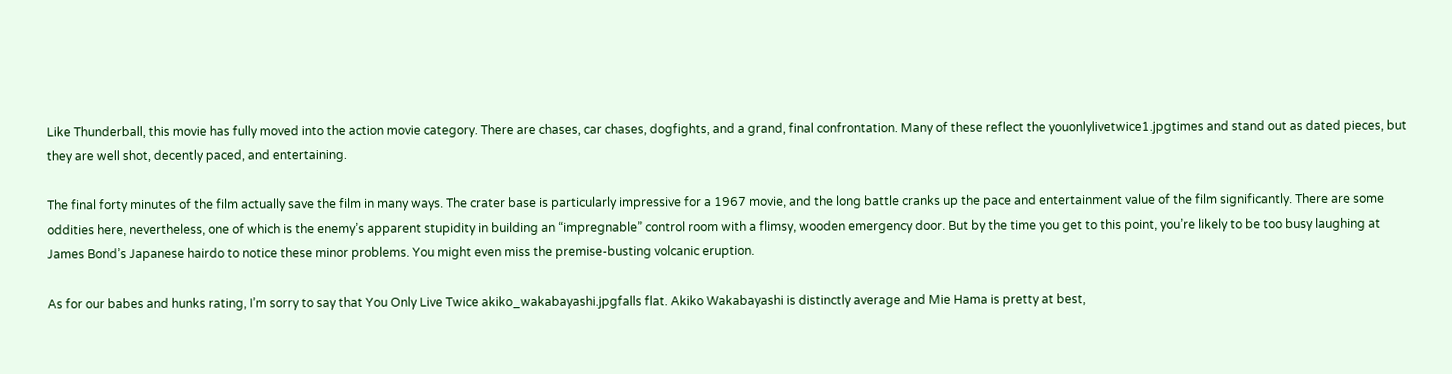Like Thunderball, this movie has fully moved into the action movie category. There are chases, car chases, dogfights, and a grand, final confrontation. Many of these reflect the youonlylivetwice1.jpgtimes and stand out as dated pieces, but they are well shot, decently paced, and entertaining.

The final forty minutes of the film actually save the film in many ways. The crater base is particularly impressive for a 1967 movie, and the long battle cranks up the pace and entertainment value of the film significantly. There are some oddities here, nevertheless, one of which is the enemy’s apparent stupidity in building an “impregnable” control room with a flimsy, wooden emergency door. But by the time you get to this point, you’re likely to be too busy laughing at James Bond’s Japanese hairdo to notice these minor problems. You might even miss the premise-busting volcanic eruption.

As for our babes and hunks rating, I’m sorry to say that You Only Live Twice akiko_wakabayashi.jpgfalls flat. Akiko Wakabayashi is distinctly average and Mie Hama is pretty at best,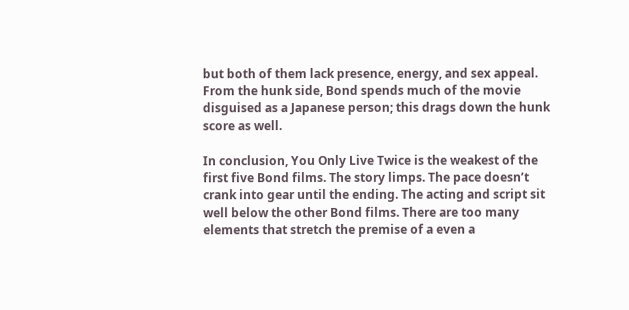but both of them lack presence, energy, and sex appeal. From the hunk side, Bond spends much of the movie disguised as a Japanese person; this drags down the hunk score as well.

In conclusion, You Only Live Twice is the weakest of the first five Bond films. The story limps. The pace doesn’t crank into gear until the ending. The acting and script sit well below the other Bond films. There are too many elements that stretch the premise of a even a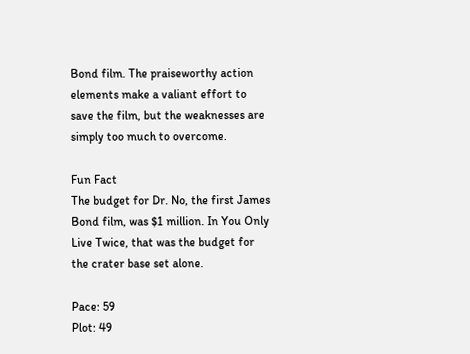Bond film. The praiseworthy action elements make a valiant effort to save the film, but the weaknesses are simply too much to overcome.

Fun Fact
The budget for Dr. No, the first James Bond film, was $1 million. In You Only Live Twice, that was the budget for the crater base set alone.

Pace: 59
Plot: 49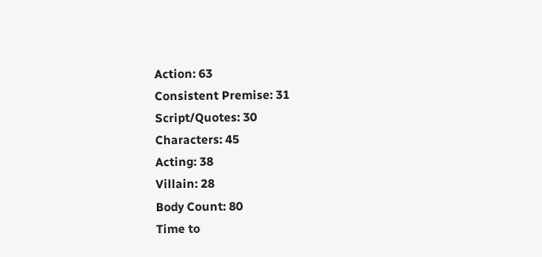Action: 63
Consistent Premise: 31
Script/Quotes: 30
Characters: 45
Acting: 38
Villain: 28
Body Count: 80
Time to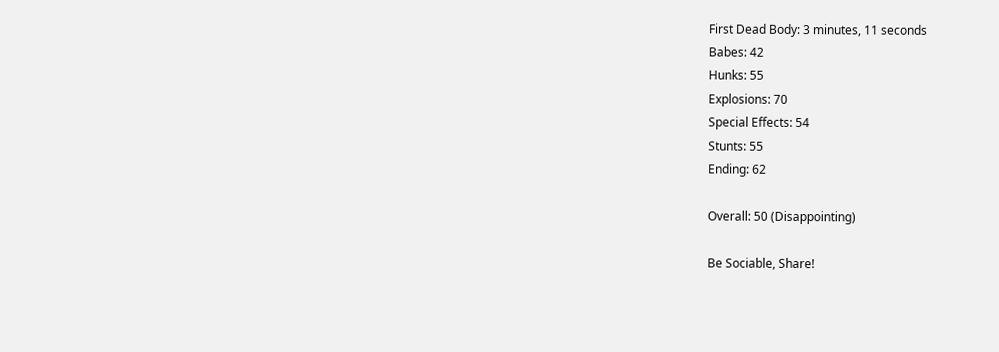First Dead Body: 3 minutes, 11 seconds
Babes: 42
Hunks: 55
Explosions: 70
Special Effects: 54
Stunts: 55
Ending: 62

Overall: 50 (Disappointing)

Be Sociable, Share!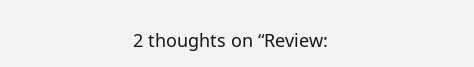2 thoughts on “Review: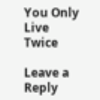You Only Live Twice

Leave a Reply